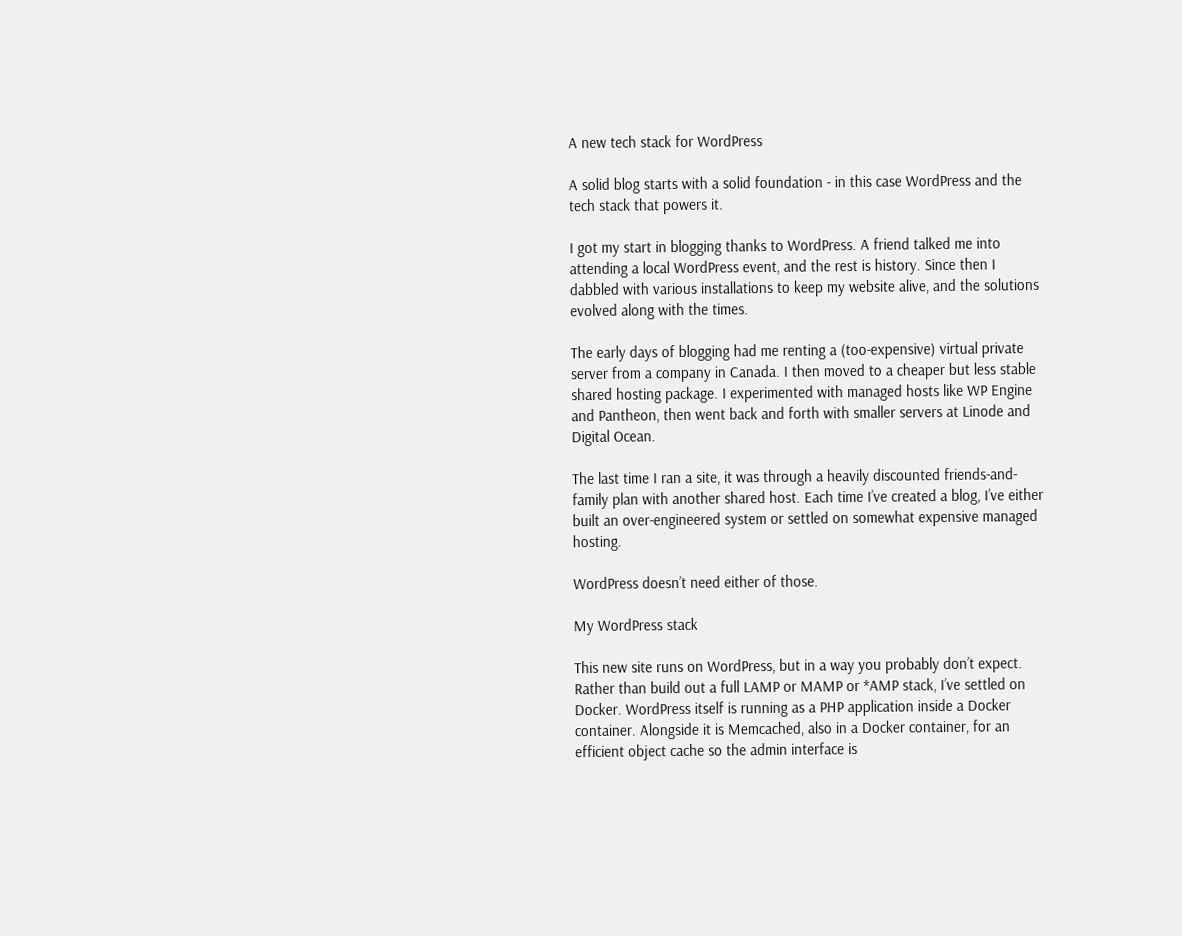A new tech stack for WordPress

A solid blog starts with a solid foundation - in this case WordPress and the tech stack that powers it.

I got my start in blogging thanks to WordPress. A friend talked me into attending a local WordPress event, and the rest is history. Since then I dabbled with various installations to keep my website alive, and the solutions evolved along with the times.

The early days of blogging had me renting a (too-expensive) virtual private server from a company in Canada. I then moved to a cheaper but less stable shared hosting package. I experimented with managed hosts like WP Engine and Pantheon, then went back and forth with smaller servers at Linode and Digital Ocean.

The last time I ran a site, it was through a heavily discounted friends-and-family plan with another shared host. Each time I’ve created a blog, I’ve either built an over-engineered system or settled on somewhat expensive managed hosting.

WordPress doesn’t need either of those.

My WordPress stack

This new site runs on WordPress, but in a way you probably don’t expect. Rather than build out a full LAMP or MAMP or *AMP stack, I’ve settled on Docker. WordPress itself is running as a PHP application inside a Docker container. Alongside it is Memcached, also in a Docker container, for an efficient object cache so the admin interface is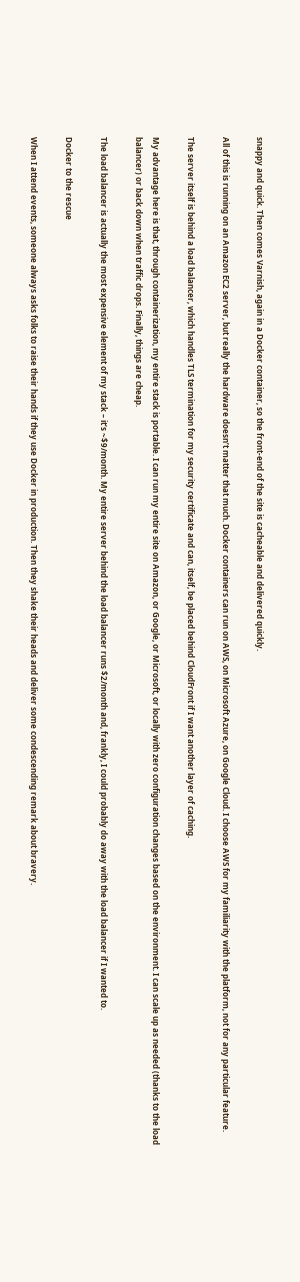snappy and quick. Then comes Varnish, again in a Docker container, so the front-end of the site is cacheable and delivered quickly.

All of this is running on an Amazon EC2 server, but really the hardware doesn’t matter that much. Docker containers can run on AWS, on Microsoft Azure, on Google Cloud. I choose AWS for my familiarity with the platform, not for any particular feature.

The server itself is behind a load balancer, which handles TLS termination for my security certificate and can, itself, be placed behind CloudFront if I want another layer of caching.

My advantage here is that, through containerization, my entire stack is portable. I can run my entire site on Amazon, or Google, or Microsoft, or locally with zero configuration changes based on the environment. I can scale up as needed (thanks to the load balancer) or back down when traffic drops. Finally, things are cheap.

The load balancer is actually the most expensive element of my stack – it’s ~$9/month. My entire server behind the load balancer runs $2/month and, frankly, I could probably do away with the load balancer if I wanted to.

Docker to the rescue

When I attend events, someone always asks folks to raise their hands if they use Docker in production. Then they shake their heads and deliver some condescending remark about bravery.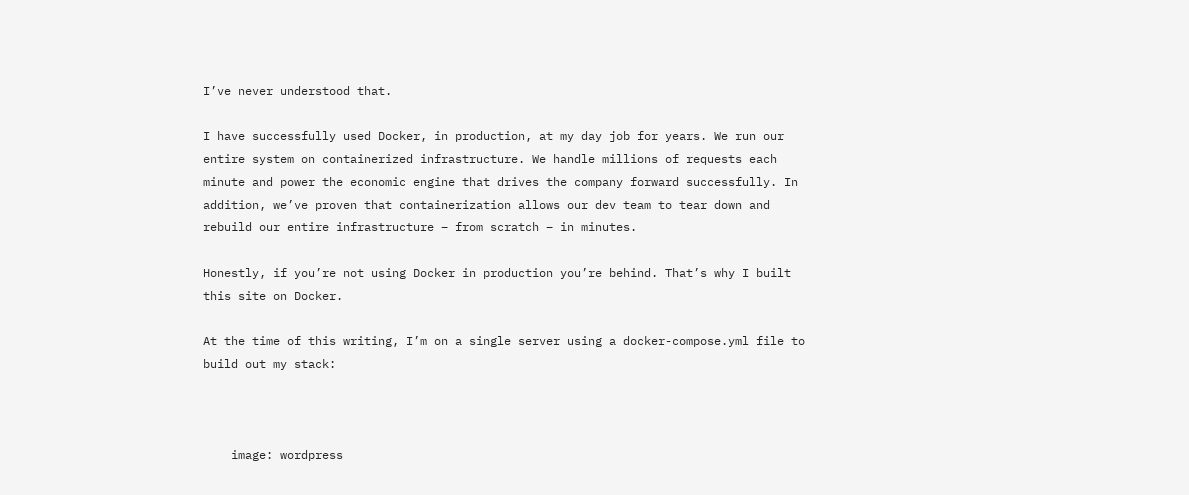I’ve never understood that.

I have successfully used Docker, in production, at my day job for years. We run our entire system on containerized infrastructure. We handle millions of requests each minute and power the economic engine that drives the company forward successfully. In addition, we’ve proven that containerization allows our dev team to tear down and rebuild our entire infrastructure – from scratch – in minutes.

Honestly, if you’re not using Docker in production you’re behind. That’s why I built this site on Docker.

At the time of this writing, I’m on a single server using a docker-compose.yml file to build out my stack:



    image: wordpress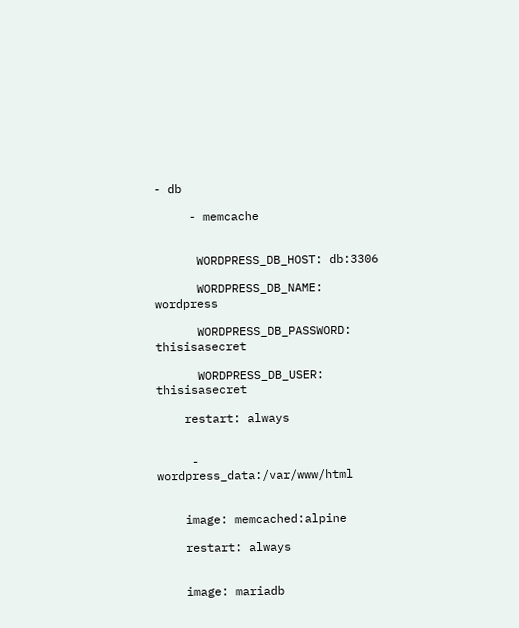- db

     - memcache


      WORDPRESS_DB_HOST: db:3306

      WORDPRESS_DB_NAME: wordpress

      WORDPRESS_DB_PASSWORD: thisisasecret

      WORDPRESS_DB_USER: thisisasecret

    restart: always


     - wordpress_data:/var/www/html


    image: memcached:alpine

    restart: always


    image: mariadb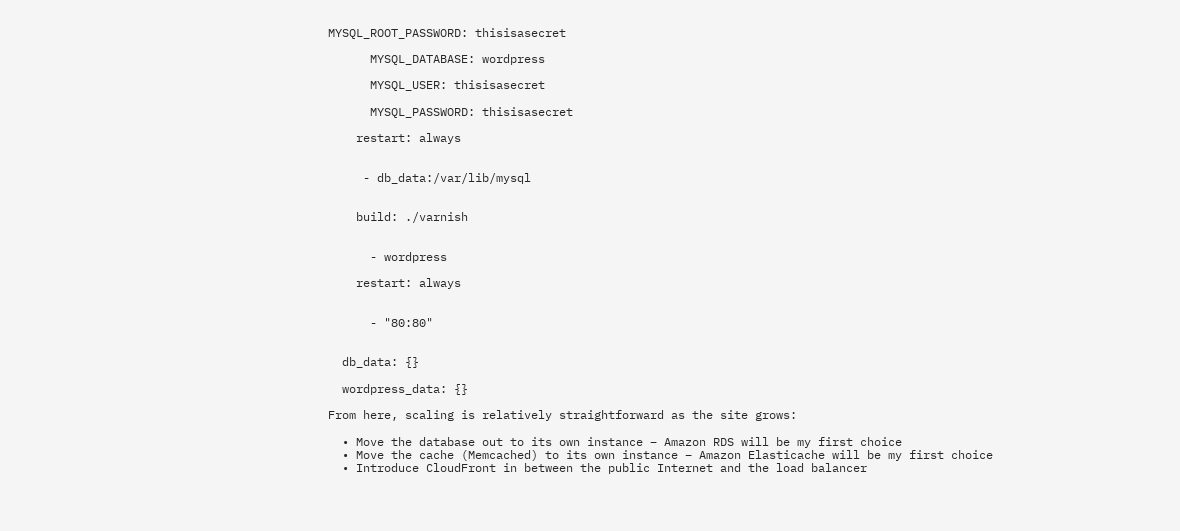MYSQL_ROOT_PASSWORD: thisisasecret

      MYSQL_DATABASE: wordpress

      MYSQL_USER: thisisasecret

      MYSQL_PASSWORD: thisisasecret

    restart: always


     - db_data:/var/lib/mysql


    build: ./varnish


      - wordpress

    restart: always


      - "80:80"


  db_data: {}

  wordpress_data: {}

From here, scaling is relatively straightforward as the site grows:

  • Move the database out to its own instance – Amazon RDS will be my first choice
  • Move the cache (Memcached) to its own instance – Amazon Elasticache will be my first choice
  • Introduce CloudFront in between the public Internet and the load balancer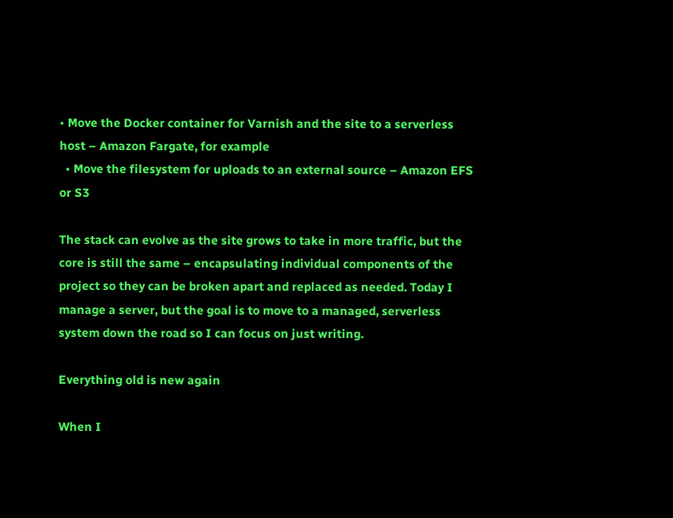• Move the Docker container for Varnish and the site to a serverless host – Amazon Fargate, for example
  • Move the filesystem for uploads to an external source – Amazon EFS or S3

The stack can evolve as the site grows to take in more traffic, but the core is still the same – encapsulating individual components of the project so they can be broken apart and replaced as needed. Today I manage a server, but the goal is to move to a managed, serverless system down the road so I can focus on just writing.

Everything old is new again

When I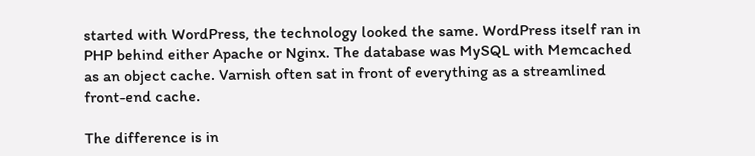started with WordPress, the technology looked the same. WordPress itself ran in PHP behind either Apache or Nginx. The database was MySQL with Memcached as an object cache. Varnish often sat in front of everything as a streamlined front-end cache.

The difference is in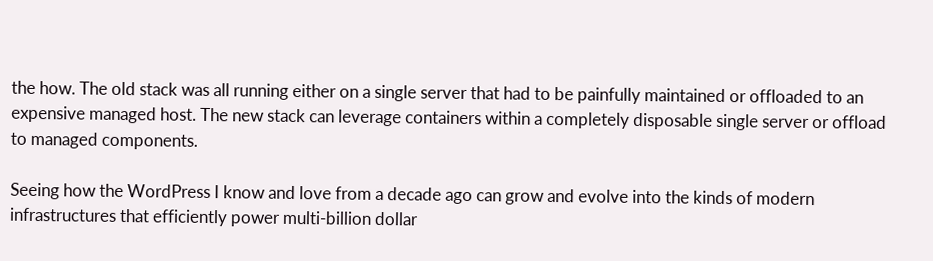the how. The old stack was all running either on a single server that had to be painfully maintained or offloaded to an expensive managed host. The new stack can leverage containers within a completely disposable single server or offload to managed components.

Seeing how the WordPress I know and love from a decade ago can grow and evolve into the kinds of modern infrastructures that efficiently power multi-billion dollar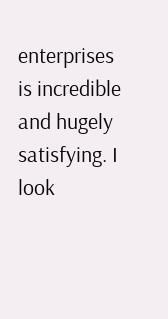enterprises is incredible and hugely satisfying. I look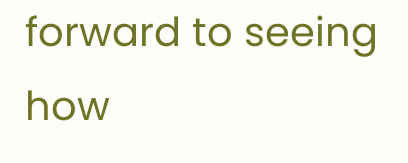forward to seeing how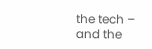the tech – and the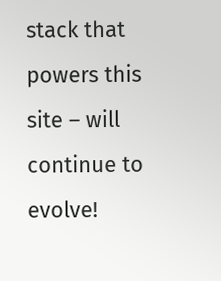stack that powers this site – will continue to evolve!